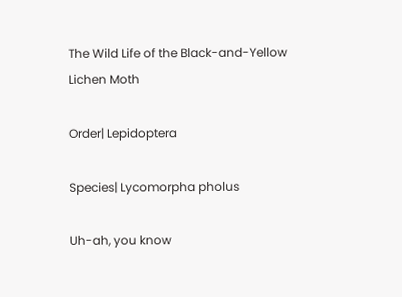The Wild Life of the Black-and-Yellow Lichen Moth

Order| Lepidoptera

Species| Lycomorpha pholus

Uh-ah, you know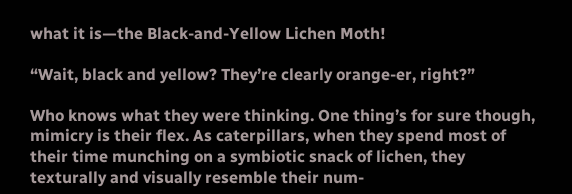what it is—the Black-and-Yellow Lichen Moth!

“Wait, black and yellow? They’re clearly orange-er, right?”

Who knows what they were thinking. One thing’s for sure though, mimicry is their flex. As caterpillars, when they spend most of their time munching on a symbiotic snack of lichen, they texturally and visually resemble their num-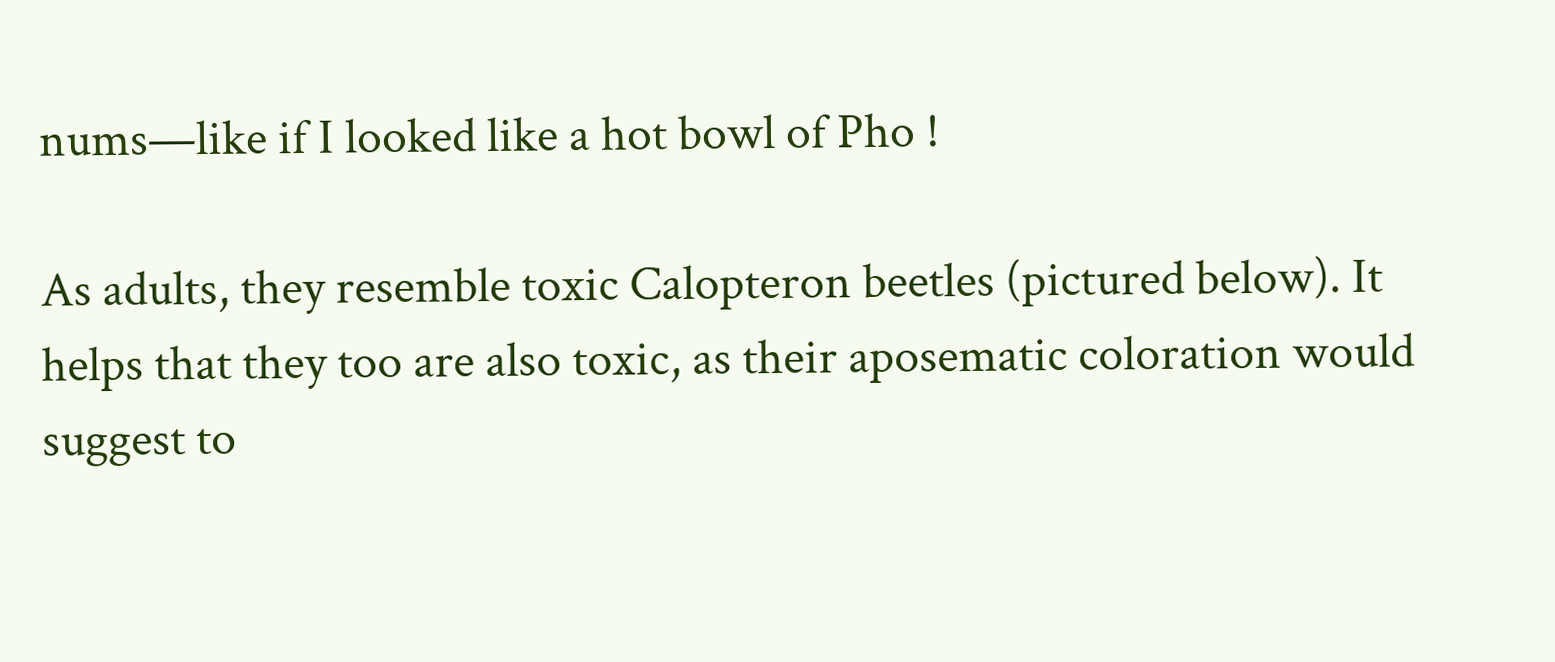nums—like if I looked like a hot bowl of Pho !

As adults, they resemble toxic Calopteron beetles (pictured below). It helps that they too are also toxic, as their aposematic coloration would suggest to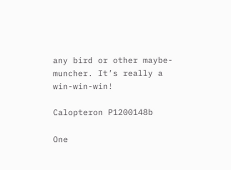any bird or other maybe-muncher. It’s really a win-win-win!

Calopteron P1200148b

One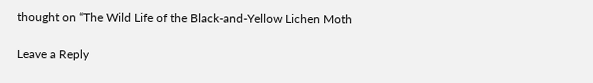thought on “The Wild Life of the Black-and-Yellow Lichen Moth

Leave a Reply